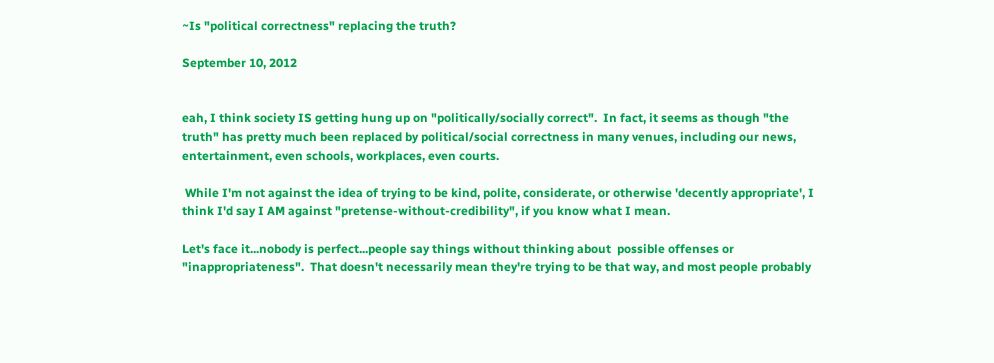~Is "political correctness" replacing the truth?

September 10, 2012


eah, I think society IS getting hung up on "politically/socially correct".  In fact, it seems as though "the truth" has pretty much been replaced by political/social correctness in many venues, including our news, entertainment, even schools, workplaces, even courts.

 While I'm not against the idea of trying to be kind, polite, considerate, or otherwise 'decently appropriate', I think I'd say I AM against "pretense-without-credibility", if you know what I mean.

Let's face it...nobody is perfect...people say things without thinking about  possible offenses or "inappropriateness".  That doesn't necessarily mean they're trying to be that way, and most people probably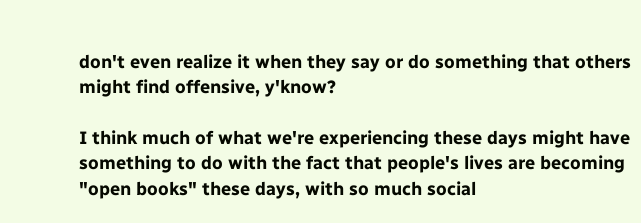don't even realize it when they say or do something that others might find offensive, y'know?

I think much of what we're experiencing these days might have something to do with the fact that people's lives are becoming "open books" these days, with so much social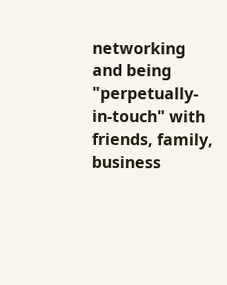networking and being "perpetually-in-touch" with friends, family, business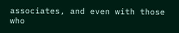associates, and even with those who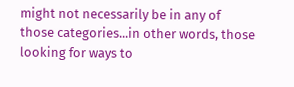might not necessarily be in any of those categories...in other words, those looking for ways to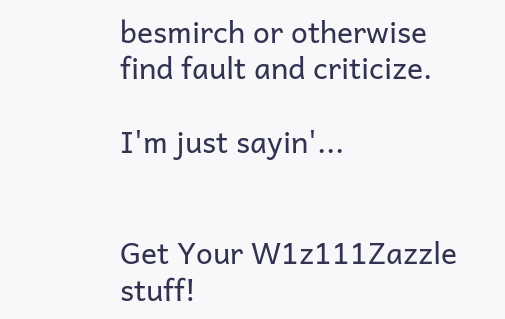besmirch or otherwise find fault and criticize.

I'm just sayin'...


Get Your W1z111Zazzle stuff!